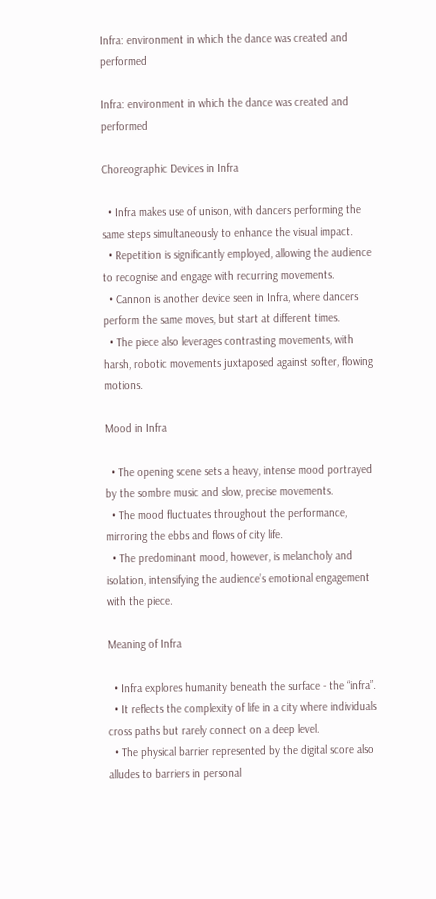Infra: environment in which the dance was created and performed

Infra: environment in which the dance was created and performed

Choreographic Devices in Infra

  • Infra makes use of unison, with dancers performing the same steps simultaneously to enhance the visual impact.
  • Repetition is significantly employed, allowing the audience to recognise and engage with recurring movements.
  • Cannon is another device seen in Infra, where dancers perform the same moves, but start at different times.
  • The piece also leverages contrasting movements, with harsh, robotic movements juxtaposed against softer, flowing motions.

Mood in Infra

  • The opening scene sets a heavy, intense mood portrayed by the sombre music and slow, precise movements.
  • The mood fluctuates throughout the performance, mirroring the ebbs and flows of city life.
  • The predominant mood, however, is melancholy and isolation, intensifying the audience’s emotional engagement with the piece.

Meaning of Infra

  • Infra explores humanity beneath the surface - the “infra”.
  • It reflects the complexity of life in a city where individuals cross paths but rarely connect on a deep level.
  • The physical barrier represented by the digital score also alludes to barriers in personal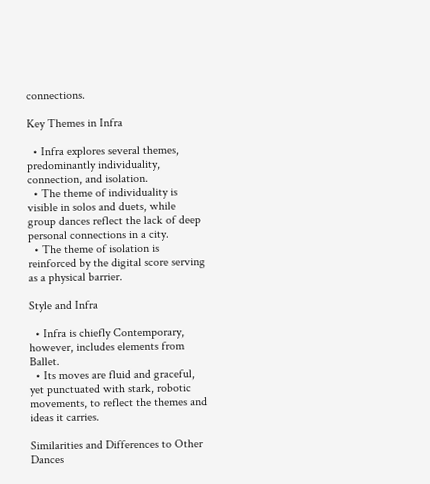connections.

Key Themes in Infra

  • Infra explores several themes, predominantly individuality, connection, and isolation.
  • The theme of individuality is visible in solos and duets, while group dances reflect the lack of deep personal connections in a city.
  • The theme of isolation is reinforced by the digital score serving as a physical barrier.

Style and Infra

  • Infra is chiefly Contemporary, however, includes elements from Ballet.
  • Its moves are fluid and graceful, yet punctuated with stark, robotic movements, to reflect the themes and ideas it carries.

Similarities and Differences to Other Dances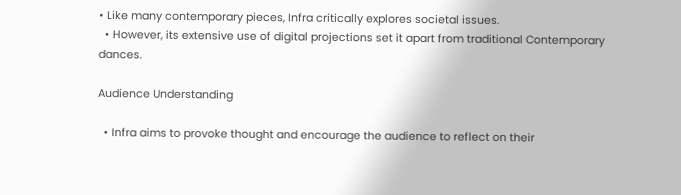• Like many contemporary pieces, Infra critically explores societal issues.
  • However, its extensive use of digital projections set it apart from traditional Contemporary dances.

Audience Understanding

  • Infra aims to provoke thought and encourage the audience to reflect on their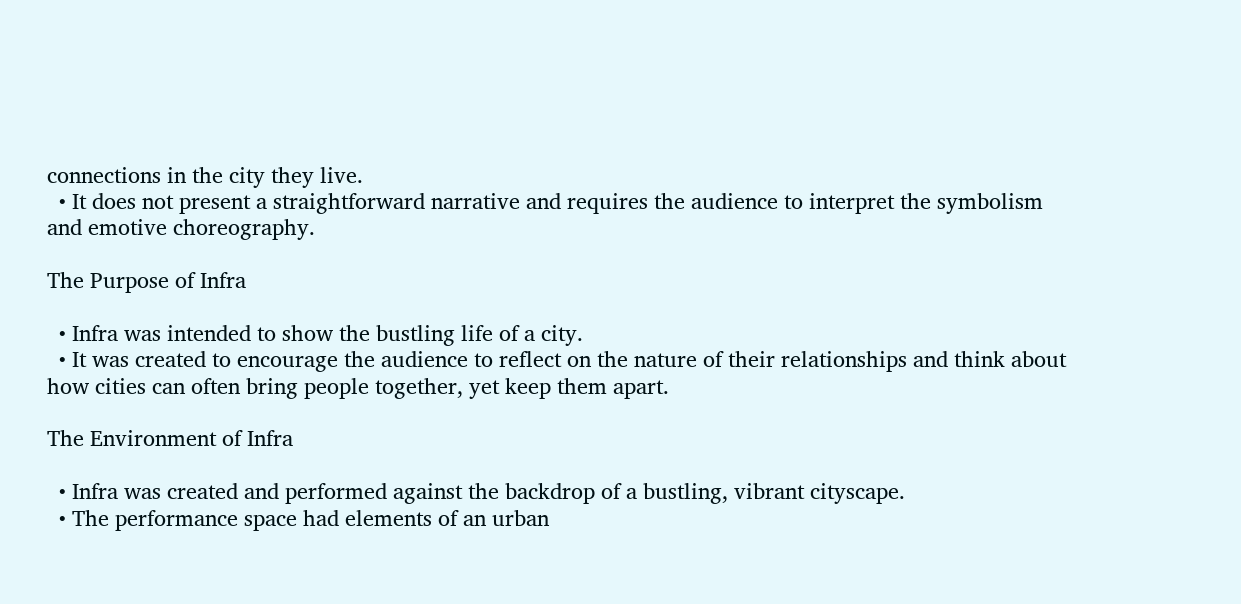connections in the city they live.
  • It does not present a straightforward narrative and requires the audience to interpret the symbolism and emotive choreography.

The Purpose of Infra

  • Infra was intended to show the bustling life of a city.
  • It was created to encourage the audience to reflect on the nature of their relationships and think about how cities can often bring people together, yet keep them apart.

The Environment of Infra

  • Infra was created and performed against the backdrop of a bustling, vibrant cityscape.
  • The performance space had elements of an urban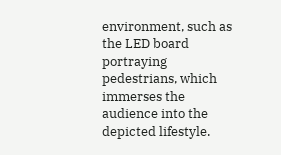environment, such as the LED board portraying pedestrians, which immerses the audience into the depicted lifestyle.